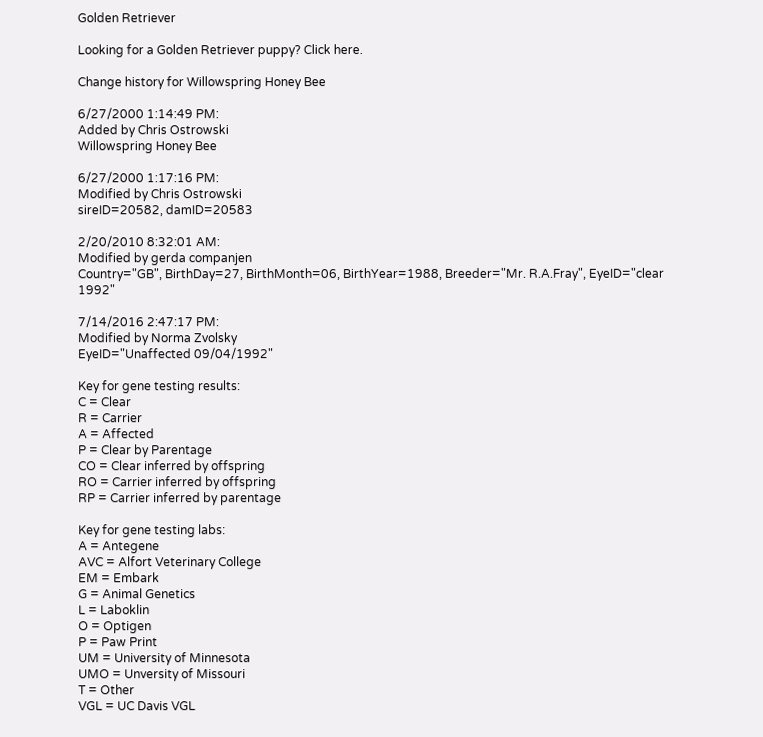Golden Retriever

Looking for a Golden Retriever puppy? Click here.

Change history for Willowspring Honey Bee

6/27/2000 1:14:49 PM:
Added by Chris Ostrowski
Willowspring Honey Bee

6/27/2000 1:17:16 PM:
Modified by Chris Ostrowski
sireID=20582, damID=20583

2/20/2010 8:32:01 AM:
Modified by gerda companjen
Country="GB", BirthDay=27, BirthMonth=06, BirthYear=1988, Breeder="Mr. R.A.Fray", EyeID="clear 1992"

7/14/2016 2:47:17 PM:
Modified by Norma Zvolsky
EyeID="Unaffected 09/04/1992"

Key for gene testing results:
C = Clear
R = Carrier
A = Affected
P = Clear by Parentage
CO = Clear inferred by offspring
RO = Carrier inferred by offspring
RP = Carrier inferred by parentage

Key for gene testing labs:
A = Antegene
AVC = Alfort Veterinary College
EM = Embark
G = Animal Genetics
L = Laboklin
O = Optigen
P = Paw Print
UM = University of Minnesota
UMO = Unversity of Missouri
T = Other
VGL = UC Davis VGL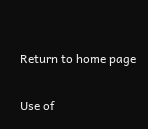Return to home page

Use of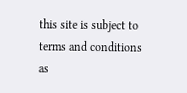this site is subject to terms and conditions as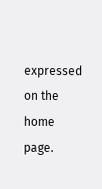expressed on the home page.